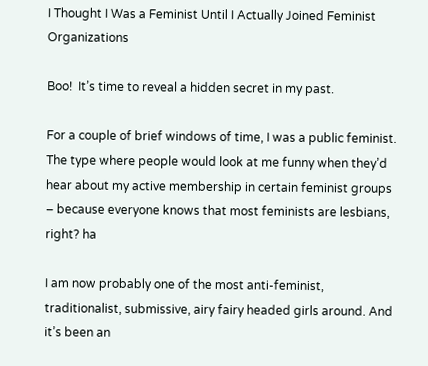I Thought I Was a Feminist Until I Actually Joined Feminist Organizations

Boo!  It’s time to reveal a hidden secret in my past.

For a couple of brief windows of time, I was a public feminist.  The type where people would look at me funny when they’d hear about my active membership in certain feminist groups – because everyone knows that most feminists are lesbians, right? ha

I am now probably one of the most anti-feminist, traditionalist, submissive, airy fairy headed girls around. And it’s been an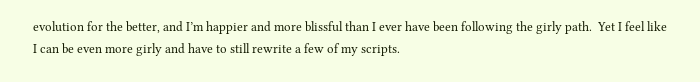evolution for the better, and I’m happier and more blissful than I ever have been following the girly path.  Yet I feel like I can be even more girly and have to still rewrite a few of my scripts.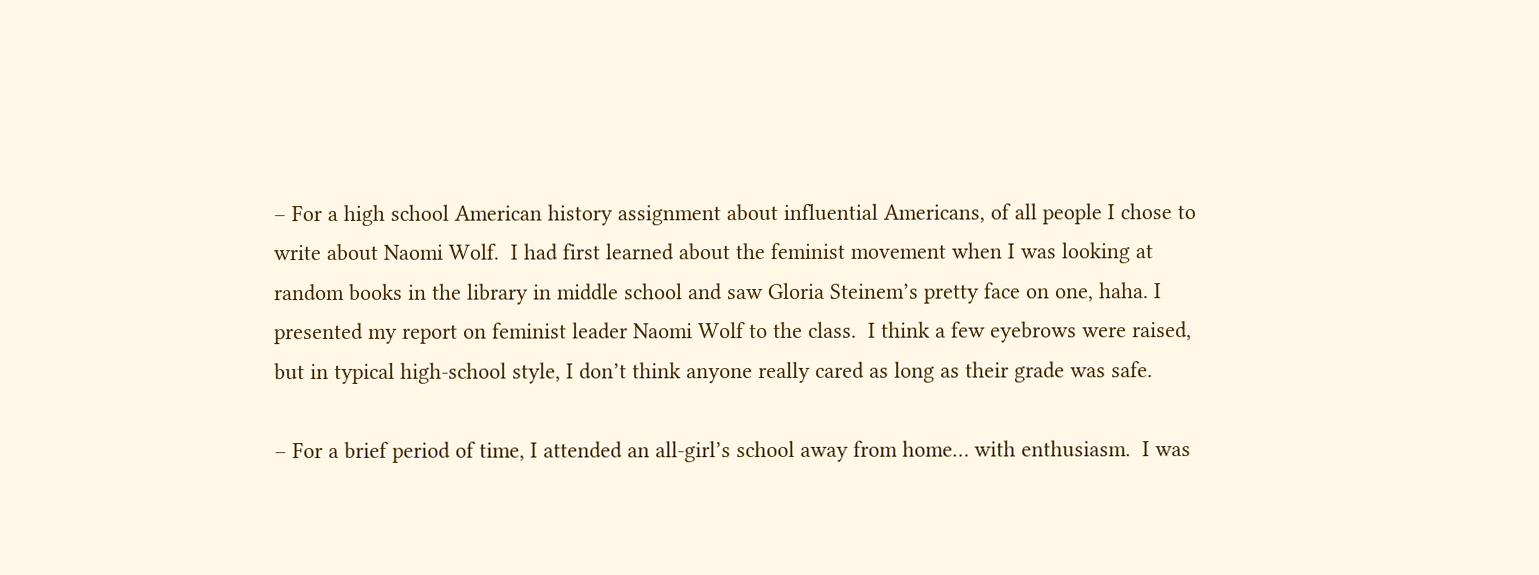– For a high school American history assignment about influential Americans, of all people I chose to write about Naomi Wolf.  I had first learned about the feminist movement when I was looking at random books in the library in middle school and saw Gloria Steinem’s pretty face on one, haha. I presented my report on feminist leader Naomi Wolf to the class.  I think a few eyebrows were raised, but in typical high-school style, I don’t think anyone really cared as long as their grade was safe.

– For a brief period of time, I attended an all-girl’s school away from home… with enthusiasm.  I was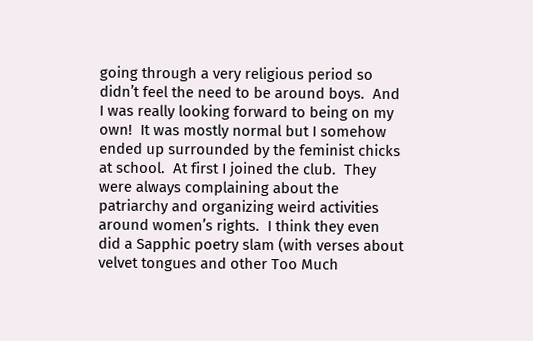going through a very religious period so didn’t feel the need to be around boys.  And I was really looking forward to being on my own!  It was mostly normal but I somehow ended up surrounded by the feminist chicks at school.  At first I joined the club.  They were always complaining about the patriarchy and organizing weird activities around women’s rights.  I think they even did a Sapphic poetry slam (with verses about velvet tongues and other Too Much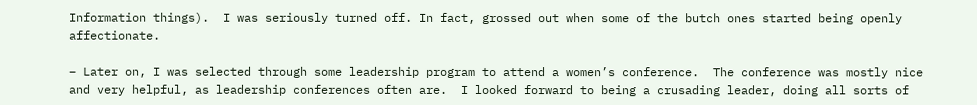Information things).  I was seriously turned off. In fact, grossed out when some of the butch ones started being openly affectionate.

– Later on, I was selected through some leadership program to attend a women’s conference.  The conference was mostly nice and very helpful, as leadership conferences often are.  I looked forward to being a crusading leader, doing all sorts of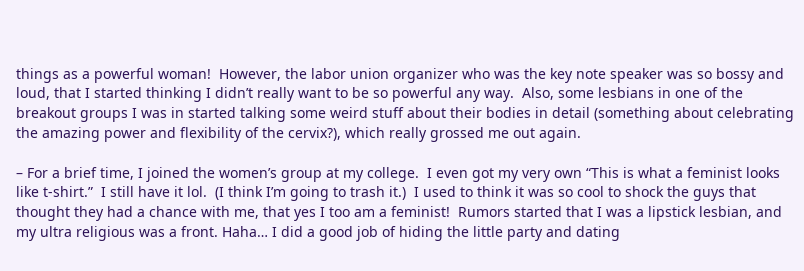things as a powerful woman!  However, the labor union organizer who was the key note speaker was so bossy and loud, that I started thinking I didn’t really want to be so powerful any way.  Also, some lesbians in one of the breakout groups I was in started talking some weird stuff about their bodies in detail (something about celebrating the amazing power and flexibility of the cervix?), which really grossed me out again.

– For a brief time, I joined the women’s group at my college.  I even got my very own “This is what a feminist looks like t-shirt.”  I still have it lol.  (I think I’m going to trash it.)  I used to think it was so cool to shock the guys that thought they had a chance with me, that yes I too am a feminist!  Rumors started that I was a lipstick lesbian, and my ultra religious was a front. Haha… I did a good job of hiding the little party and dating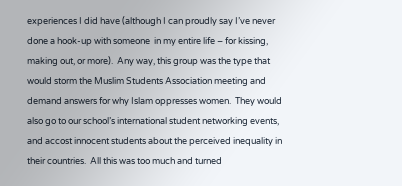experiences I did have (although I can proudly say I’ve never done a hook-up with someone  in my entire life – for kissing, making out, or more).  Any way, this group was the type that would storm the Muslim Students Association meeting and demand answers for why Islam oppresses women.  They would also go to our school’s international student networking events, and accost innocent students about the perceived inequality in their countries.  All this was too much and turned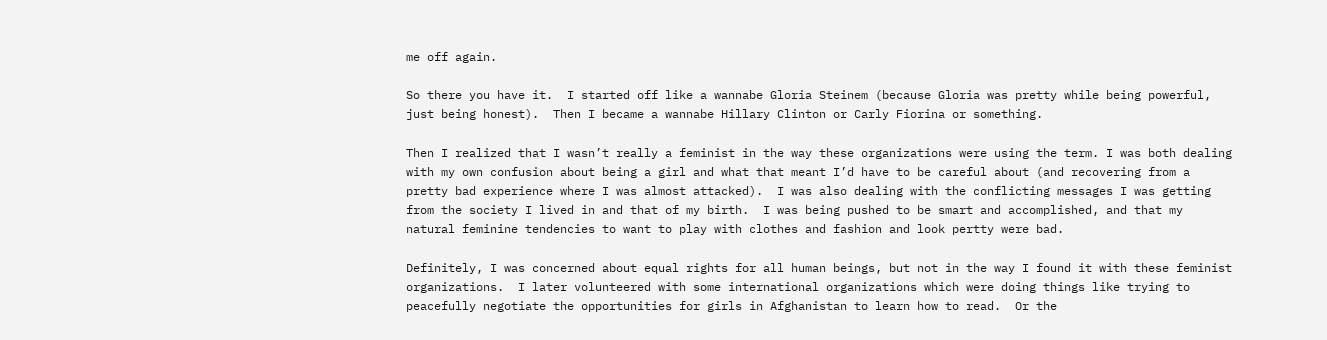me off again.

So there you have it.  I started off like a wannabe Gloria Steinem (because Gloria was pretty while being powerful, just being honest).  Then I became a wannabe Hillary Clinton or Carly Fiorina or something.

Then I realized that I wasn’t really a feminist in the way these organizations were using the term. I was both dealing with my own confusion about being a girl and what that meant I’d have to be careful about (and recovering from a pretty bad experience where I was almost attacked).  I was also dealing with the conflicting messages I was getting from the society I lived in and that of my birth.  I was being pushed to be smart and accomplished, and that my natural feminine tendencies to want to play with clothes and fashion and look pertty were bad.

Definitely, I was concerned about equal rights for all human beings, but not in the way I found it with these feminist organizations.  I later volunteered with some international organizations which were doing things like trying to peacefully negotiate the opportunities for girls in Afghanistan to learn how to read.  Or the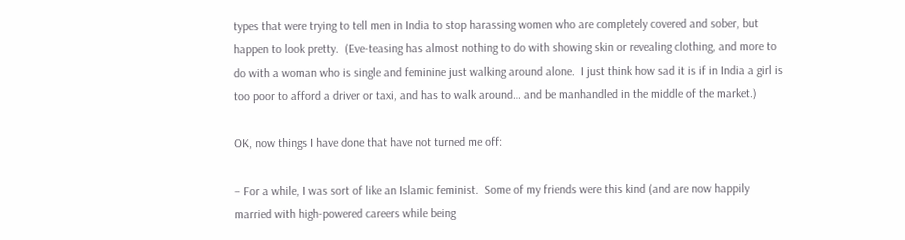types that were trying to tell men in India to stop harassing women who are completely covered and sober, but happen to look pretty.  (Eve-teasing has almost nothing to do with showing skin or revealing clothing, and more to do with a woman who is single and feminine just walking around alone.  I just think how sad it is if in India a girl is too poor to afford a driver or taxi, and has to walk around… and be manhandled in the middle of the market.)

OK, now things I have done that have not turned me off:

– For a while, I was sort of like an Islamic feminist.  Some of my friends were this kind (and are now happily married with high-powered careers while being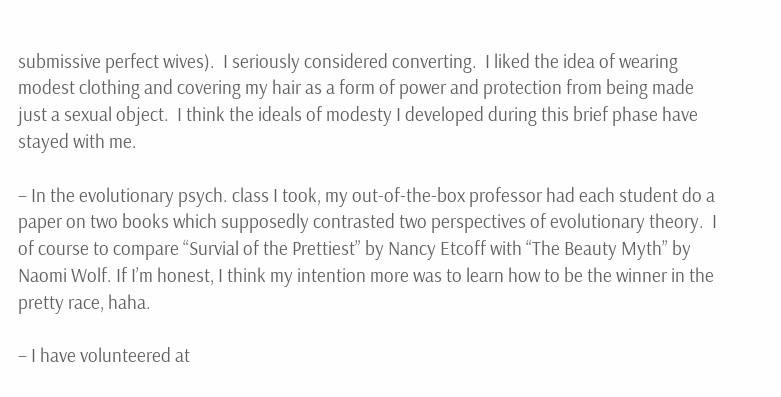submissive perfect wives).  I seriously considered converting.  I liked the idea of wearing modest clothing and covering my hair as a form of power and protection from being made just a sexual object.  I think the ideals of modesty I developed during this brief phase have stayed with me.

– In the evolutionary psych. class I took, my out-of-the-box professor had each student do a paper on two books which supposedly contrasted two perspectives of evolutionary theory.  I of course to compare “Survial of the Prettiest” by Nancy Etcoff with “The Beauty Myth” by Naomi Wolf. If I’m honest, I think my intention more was to learn how to be the winner in the pretty race, haha.

– I have volunteered at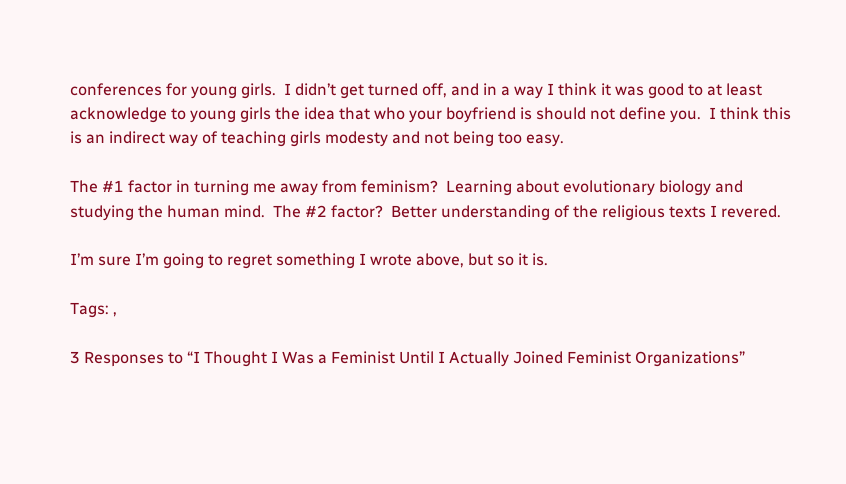conferences for young girls.  I didn’t get turned off, and in a way I think it was good to at least acknowledge to young girls the idea that who your boyfriend is should not define you.  I think this is an indirect way of teaching girls modesty and not being too easy.

The #1 factor in turning me away from feminism?  Learning about evolutionary biology and studying the human mind.  The #2 factor?  Better understanding of the religious texts I revered.

I’m sure I’m going to regret something I wrote above, but so it is.

Tags: ,

3 Responses to “I Thought I Was a Feminist Until I Actually Joined Feminist Organizations”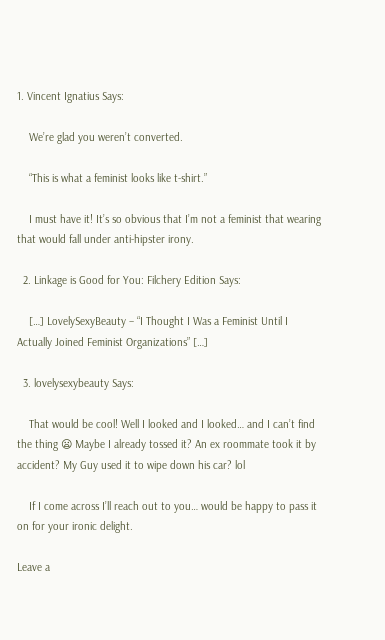1. Vincent Ignatius Says:

    We’re glad you weren’t converted.

    “This is what a feminist looks like t-shirt.”

    I must have it! It’s so obvious that I’m not a feminist that wearing that would fall under anti-hipster irony.

  2. Linkage is Good for You: Filchery Edition Says:

    […] LovelySexyBeauty – “I Thought I Was a Feminist Until I Actually Joined Feminist Organizations” […]

  3. lovelysexybeauty Says:

    That would be cool! Well I looked and I looked… and I can’t find the thing 😦 Maybe I already tossed it? An ex roommate took it by accident? My Guy used it to wipe down his car? lol

    If I come across I’ll reach out to you… would be happy to pass it on for your ironic delight.

Leave a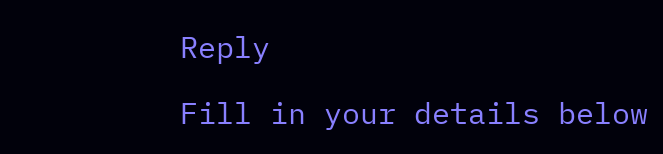Reply

Fill in your details below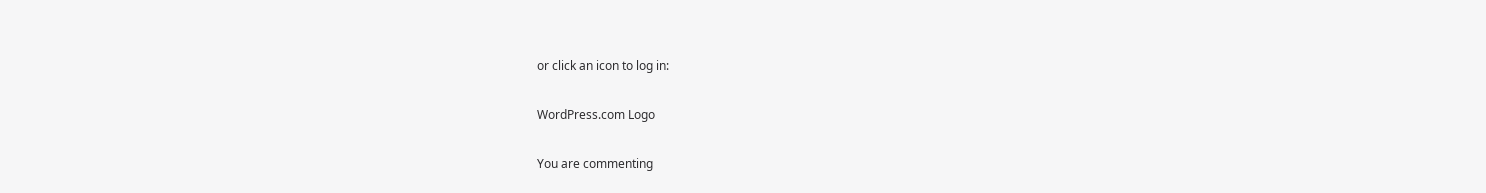or click an icon to log in:

WordPress.com Logo

You are commenting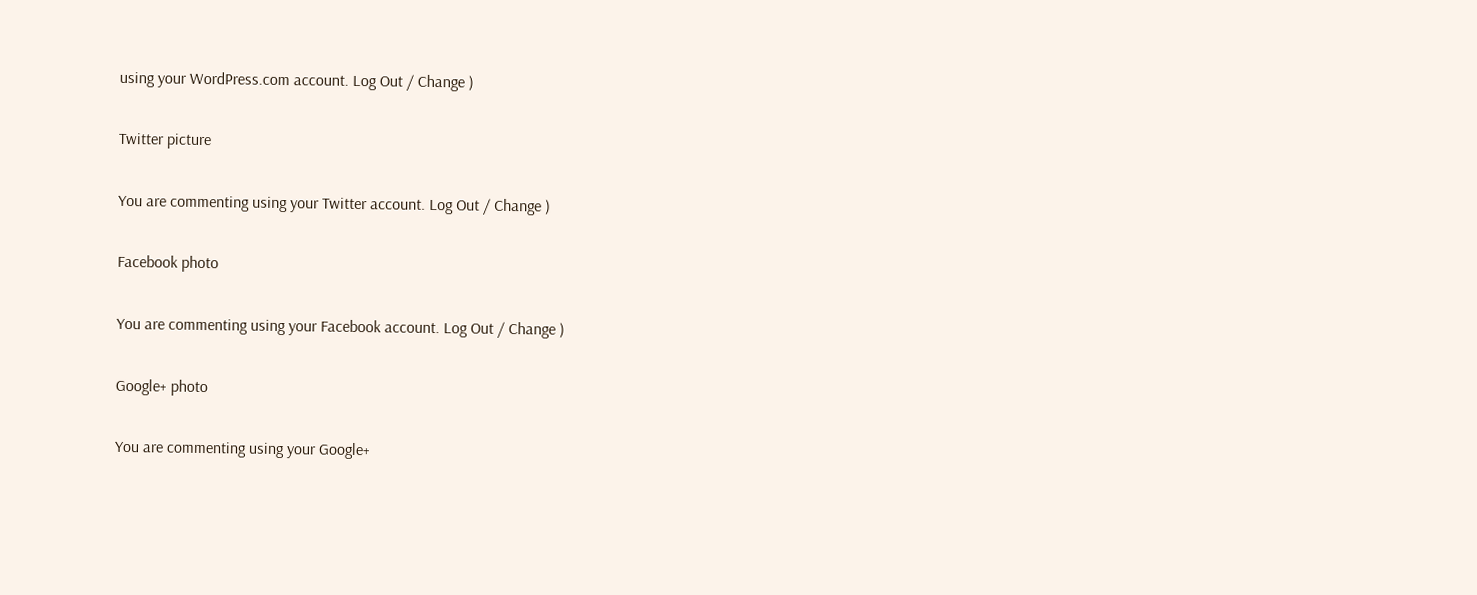using your WordPress.com account. Log Out / Change )

Twitter picture

You are commenting using your Twitter account. Log Out / Change )

Facebook photo

You are commenting using your Facebook account. Log Out / Change )

Google+ photo

You are commenting using your Google+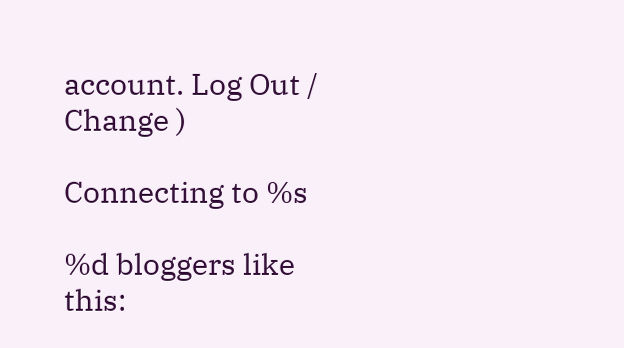account. Log Out / Change )

Connecting to %s

%d bloggers like this: